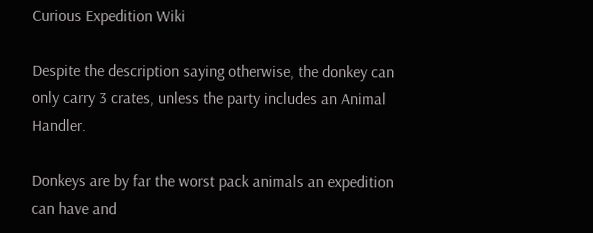Curious Expedition Wiki

Despite the description saying otherwise, the donkey can only carry 3 crates, unless the party includes an Animal Handler.

Donkeys are by far the worst pack animals an expedition can have and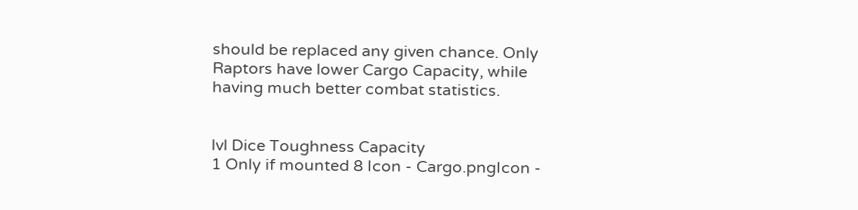should be replaced any given chance. Only Raptors have lower Cargo Capacity, while having much better combat statistics.


lvl Dice Toughness Capacity
1 Only if mounted 8 Icon - Cargo.pngIcon -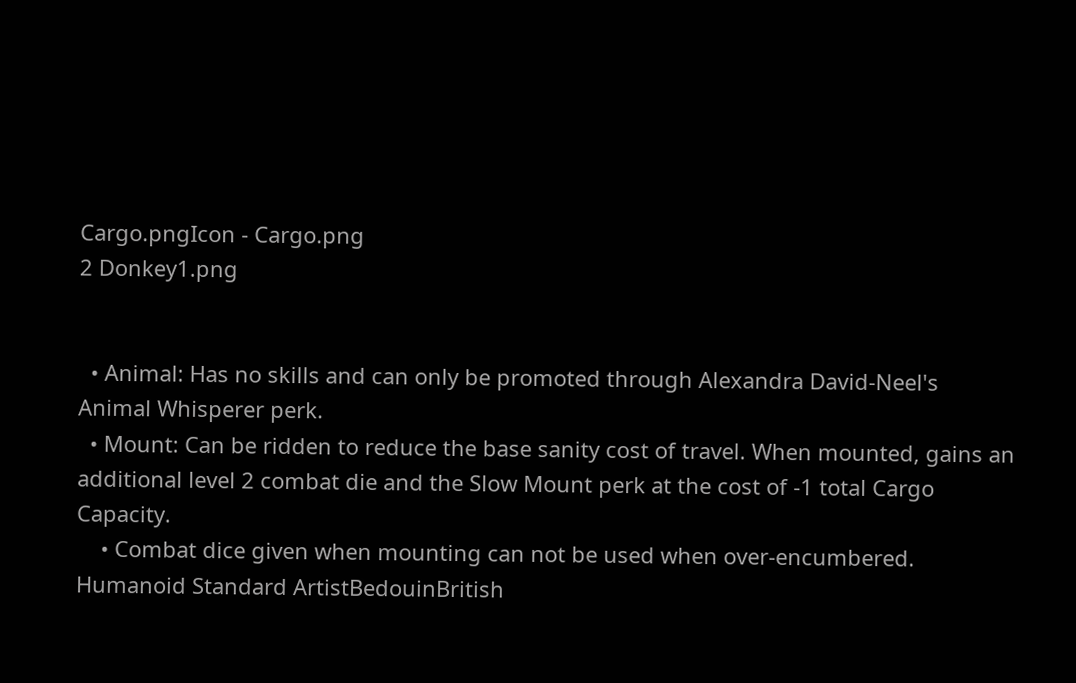Cargo.pngIcon - Cargo.png
2 Donkey1.png


  • Animal: Has no skills and can only be promoted through Alexandra David-Neel's Animal Whisperer perk.
  • Mount: Can be ridden to reduce the base sanity cost of travel. When mounted, gains an additional level 2 combat die and the Slow Mount perk at the cost of -1 total Cargo Capacity.
    • Combat dice given when mounting can not be used when over-encumbered.
Humanoid Standard ArtistBedouinBritish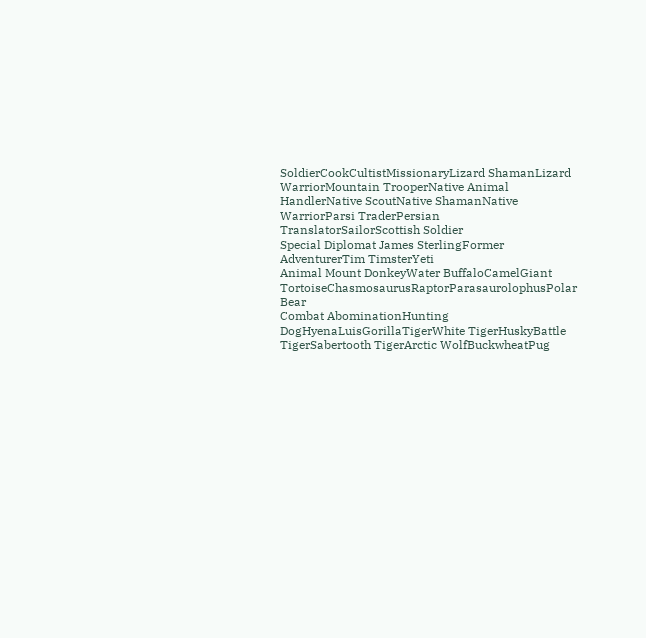SoldierCookCultistMissionaryLizard ShamanLizard WarriorMountain TrooperNative Animal HandlerNative ScoutNative ShamanNative WarriorParsi TraderPersian TranslatorSailorScottish Soldier
Special Diplomat James SterlingFormer AdventurerTim TimsterYeti
Animal Mount DonkeyWater BuffaloCamelGiant TortoiseChasmosaurusRaptorParasaurolophusPolar Bear
Combat AbominationHunting DogHyenaLuisGorillaTigerWhite TigerHuskyBattle TigerSabertooth TigerArctic WolfBuckwheatPug